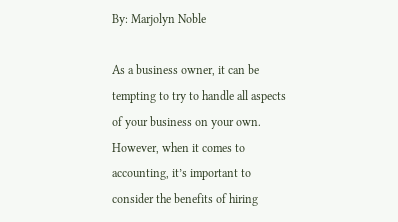By: Marjolyn Noble

As a business owner, it can be tempting to try to handle all aspects of your business on your own. However, when it comes to accounting, it’s important to consider the benefits of hiring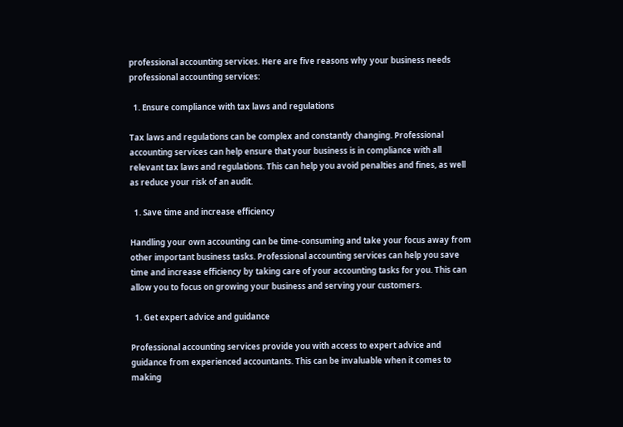professional accounting services. Here are five reasons why your business needs professional accounting services:

  1. Ensure compliance with tax laws and regulations

Tax laws and regulations can be complex and constantly changing. Professional accounting services can help ensure that your business is in compliance with all relevant tax laws and regulations. This can help you avoid penalties and fines, as well as reduce your risk of an audit.

  1. Save time and increase efficiency

Handling your own accounting can be time-consuming and take your focus away from other important business tasks. Professional accounting services can help you save time and increase efficiency by taking care of your accounting tasks for you. This can allow you to focus on growing your business and serving your customers.

  1. Get expert advice and guidance

Professional accounting services provide you with access to expert advice and guidance from experienced accountants. This can be invaluable when it comes to making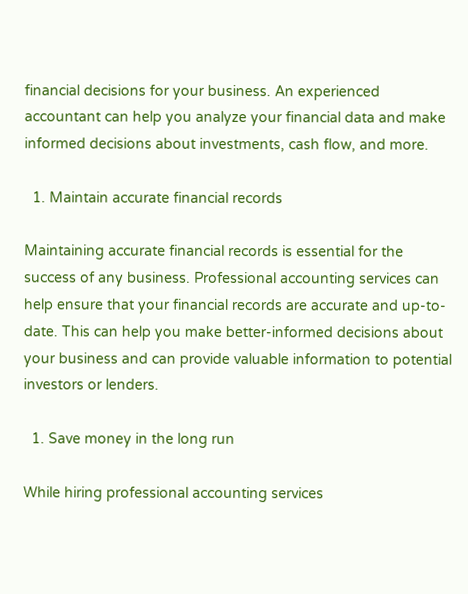financial decisions for your business. An experienced accountant can help you analyze your financial data and make informed decisions about investments, cash flow, and more.

  1. Maintain accurate financial records

Maintaining accurate financial records is essential for the success of any business. Professional accounting services can help ensure that your financial records are accurate and up-to-date. This can help you make better-informed decisions about your business and can provide valuable information to potential investors or lenders.

  1. Save money in the long run

While hiring professional accounting services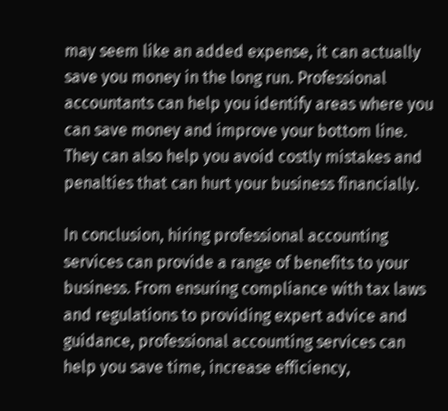may seem like an added expense, it can actually save you money in the long run. Professional accountants can help you identify areas where you can save money and improve your bottom line. They can also help you avoid costly mistakes and penalties that can hurt your business financially.

In conclusion, hiring professional accounting services can provide a range of benefits to your business. From ensuring compliance with tax laws and regulations to providing expert advice and guidance, professional accounting services can help you save time, increase efficiency,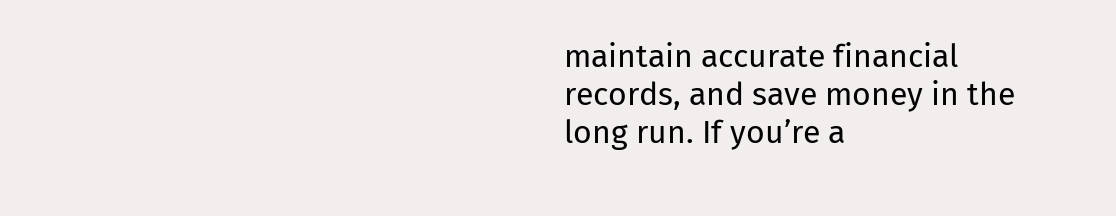maintain accurate financial records, and save money in the long run. If you’re a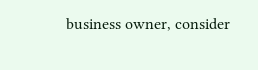business owner, consider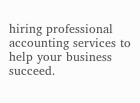hiring professional accounting services to help your business succeed.